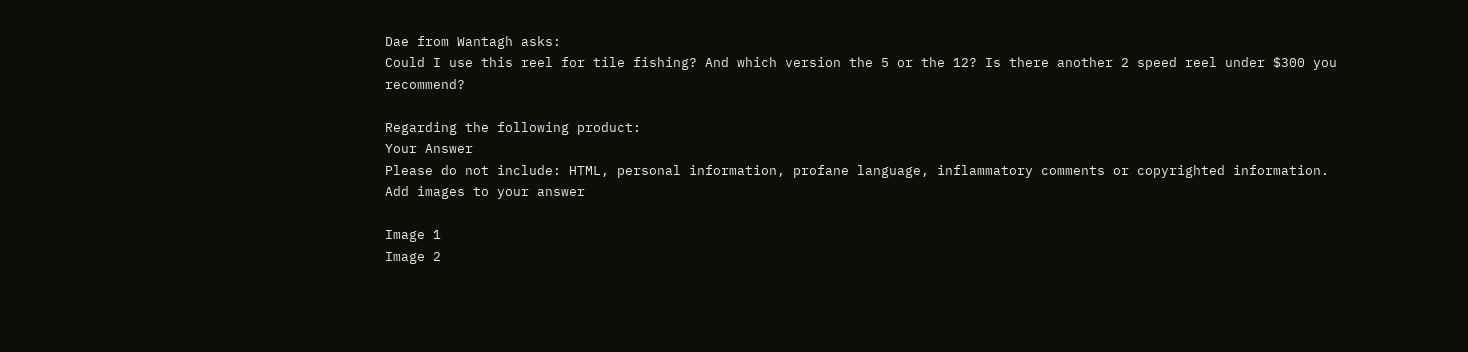Dae from Wantagh asks:
Could I use this reel for tile fishing? And which version the 5 or the 12? Is there another 2 speed reel under $300 you recommend?

Regarding the following product:
Your Answer
Please do not include: HTML, personal information, profane language, inflammatory comments or copyrighted information.
Add images to your answer

Image 1
Image 2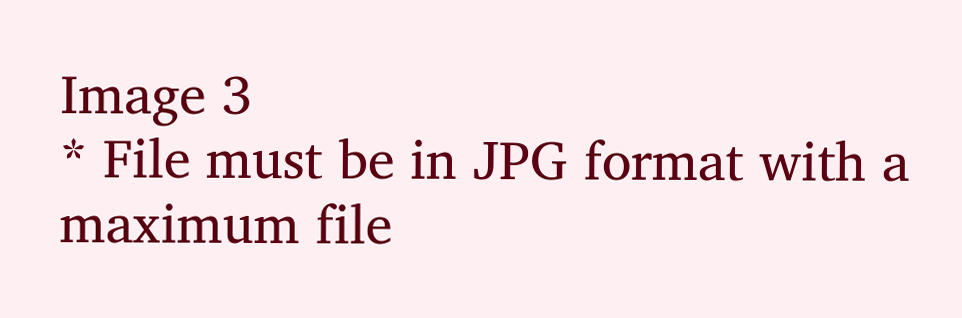Image 3
* File must be in JPG format with a maximum file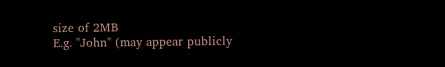size of 2MB
E.g. "John" (may appear publicly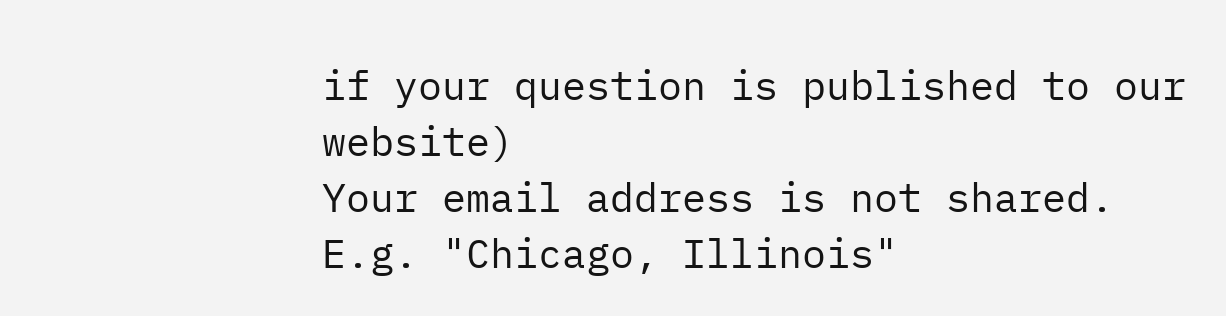if your question is published to our website)
Your email address is not shared.
E.g. "Chicago, Illinois"